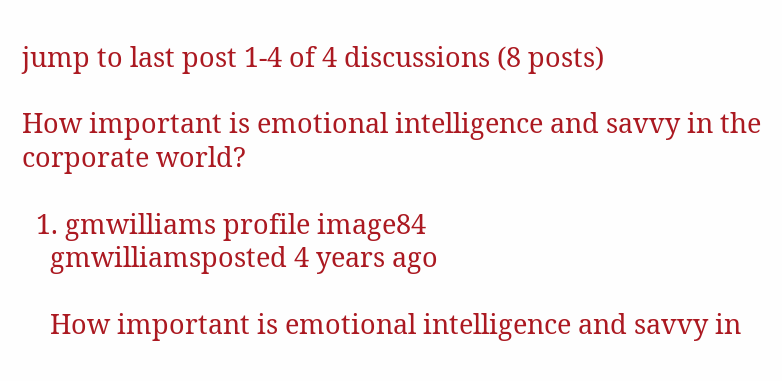jump to last post 1-4 of 4 discussions (8 posts)

How important is emotional intelligence and savvy in the corporate world?

  1. gmwilliams profile image84
    gmwilliamsposted 4 years ago

    How important is emotional intelligence and savvy in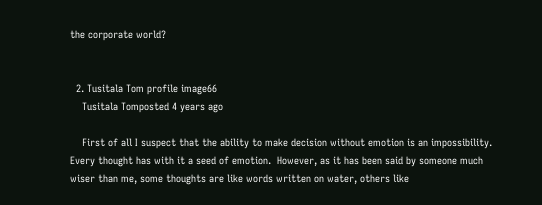the corporate world?


  2. Tusitala Tom profile image66
    Tusitala Tomposted 4 years ago

    First of all I suspect that the ability to make decision without emotion is an impossibility.  Every thought has with it a seed of emotion.  However, as it has been said by someone much wiser than me, some thoughts are like words written on water, others like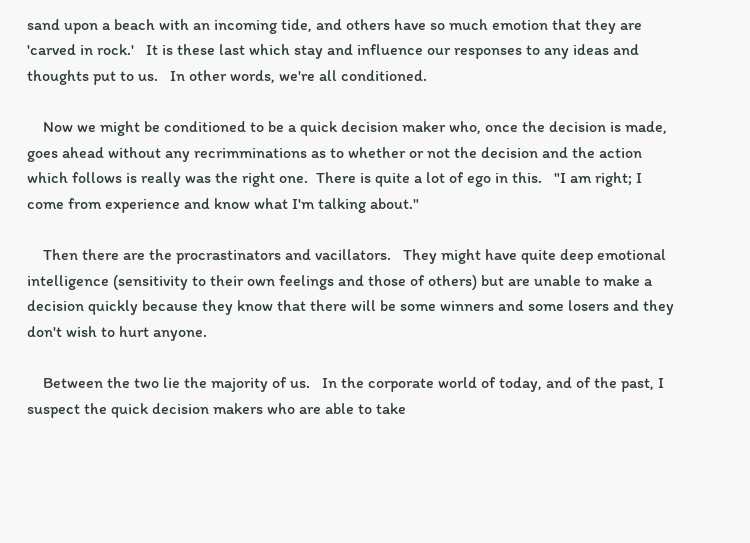sand upon a beach with an incoming tide, and others have so much emotion that they are 'carved in rock.'   It is these last which stay and influence our responses to any ideas and thoughts put to us.   In other words, we're all conditioned.

    Now we might be conditioned to be a quick decision maker who, once the decision is made, goes ahead without any recrimminations as to whether or not the decision and the action which follows is really was the right one.  There is quite a lot of ego in this.   "I am right; I come from experience and know what I'm talking about."

    Then there are the procrastinators and vacillators.   They might have quite deep emotional intelligence (sensitivity to their own feelings and those of others) but are unable to make a decision quickly because they know that there will be some winners and some losers and they don't wish to hurt anyone.

    Between the two lie the majority of us.   In the corporate world of today, and of the past, I suspect the quick decision makers who are able to take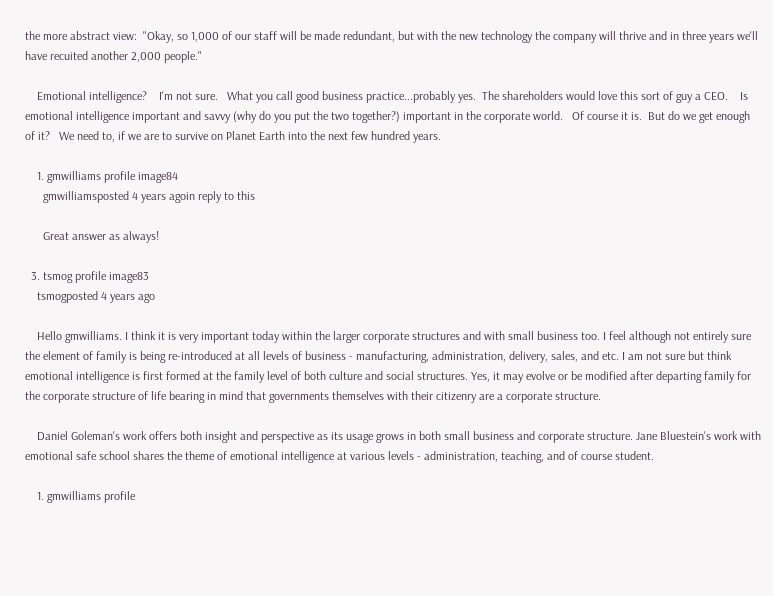the more abstract view:  "Okay, so 1,000 of our staff will be made redundant, but with the new technology the company will thrive and in three years we'll have recuited another 2,000 people."

    Emotional intelligence?    I'm not sure.   What you call good business practice...probably yes.  The shareholders would love this sort of guy a CEO.    Is emotional intelligence important and savvy (why do you put the two together?) important in the corporate world.   Of course it is.  But do we get enough of it?   We need to, if we are to survive on Planet Earth into the next few hundred years.

    1. gmwilliams profile image84
      gmwilliamsposted 4 years agoin reply to this

      Great answer as always!

  3. tsmog profile image83
    tsmogposted 4 years ago

    Hello gmwilliams. I think it is very important today within the larger corporate structures and with small business too. I feel although not entirely sure the element of family is being re-introduced at all levels of business - manufacturing, administration, delivery, sales, and etc. I am not sure but think emotional intelligence is first formed at the family level of both culture and social structures. Yes, it may evolve or be modified after departing family for the corporate structure of life bearing in mind that governments themselves with their citizenry are a corporate structure.

    Daniel Goleman's work offers both insight and perspective as its usage grows in both small business and corporate structure. Jane Bluestein's work with emotional safe school shares the theme of emotional intelligence at various levels - administration, teaching, and of course student.

    1. gmwilliams profile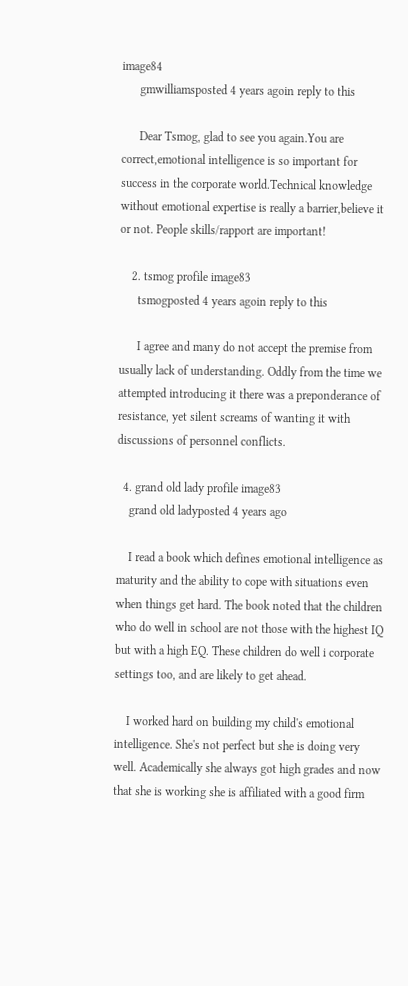image84
      gmwilliamsposted 4 years agoin reply to this

      Dear Tsmog, glad to see you again.You are correct,emotional intelligence is so important for success in the corporate world.Technical knowledge without emotional expertise is really a barrier,believe it or not. People skills/rapport are important!

    2. tsmog profile image83
      tsmogposted 4 years agoin reply to this

      I agree and many do not accept the premise from usually lack of understanding. Oddly from the time we attempted introducing it there was a preponderance of resistance, yet silent screams of wanting it with discussions of personnel conflicts.

  4. grand old lady profile image83
    grand old ladyposted 4 years ago

    I read a book which defines emotional intelligence as maturity and the ability to cope with situations even when things get hard. The book noted that the children who do well in school are not those with the highest IQ but with a high EQ. These children do well i corporate settings too, and are likely to get ahead.

    I worked hard on building my child's emotional intelligence. She's not perfect but she is doing very well. Academically she always got high grades and now that she is working she is affiliated with a good firm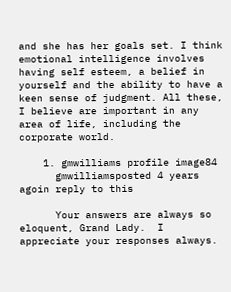and she has her goals set. I think emotional intelligence involves having self esteem, a belief in yourself and the ability to have a keen sense of judgment. All these, I believe are important in any area of life, including the corporate world.

    1. gmwilliams profile image84
      gmwilliamsposted 4 years agoin reply to this

      Your answers are always so eloquent, Grand Lady.  I appreciate your responses always.